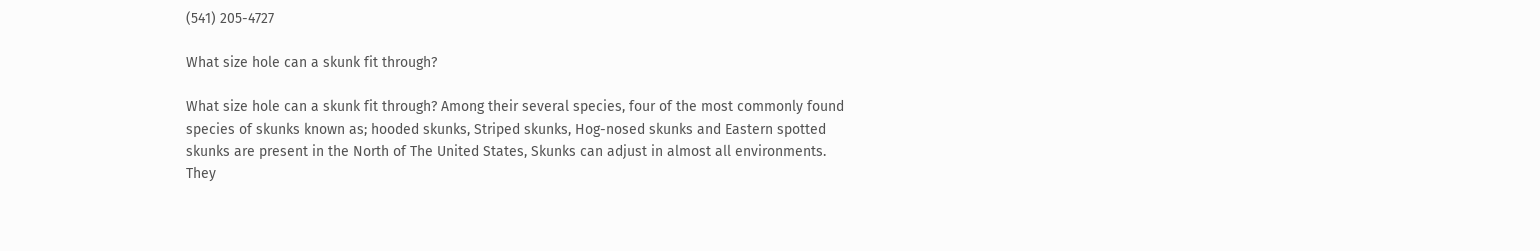(541) 205-4727

What size hole can a skunk fit through?

What size hole can a skunk fit through? Among their several species, four of the most commonly found species of skunks known as; hooded skunks, Striped skunks, Hog-nosed skunks and Eastern spotted skunks are present in the North of The United States, Skunks can adjust in almost all environments. They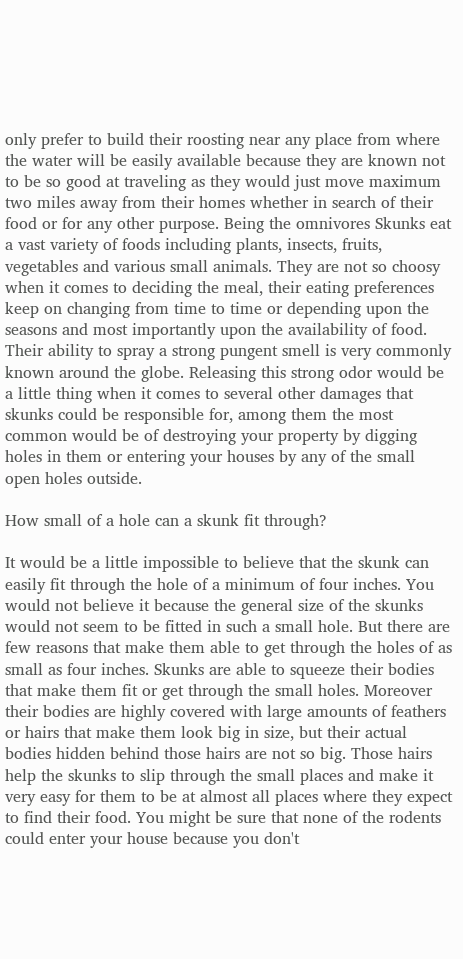only prefer to build their roosting near any place from where the water will be easily available because they are known not to be so good at traveling as they would just move maximum two miles away from their homes whether in search of their food or for any other purpose. Being the omnivores Skunks eat a vast variety of foods including plants, insects, fruits, vegetables and various small animals. They are not so choosy when it comes to deciding the meal, their eating preferences keep on changing from time to time or depending upon the seasons and most importantly upon the availability of food. Their ability to spray a strong pungent smell is very commonly known around the globe. Releasing this strong odor would be a little thing when it comes to several other damages that skunks could be responsible for, among them the most common would be of destroying your property by digging holes in them or entering your houses by any of the small open holes outside.

How small of a hole can a skunk fit through?

It would be a little impossible to believe that the skunk can easily fit through the hole of a minimum of four inches. You would not believe it because the general size of the skunks would not seem to be fitted in such a small hole. But there are few reasons that make them able to get through the holes of as small as four inches. Skunks are able to squeeze their bodies that make them fit or get through the small holes. Moreover their bodies are highly covered with large amounts of feathers or hairs that make them look big in size, but their actual bodies hidden behind those hairs are not so big. Those hairs help the skunks to slip through the small places and make it very easy for them to be at almost all places where they expect to find their food. You might be sure that none of the rodents could enter your house because you don't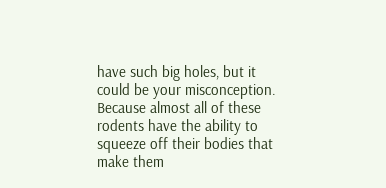have such big holes, but it could be your misconception. Because almost all of these rodents have the ability to squeeze off their bodies that make them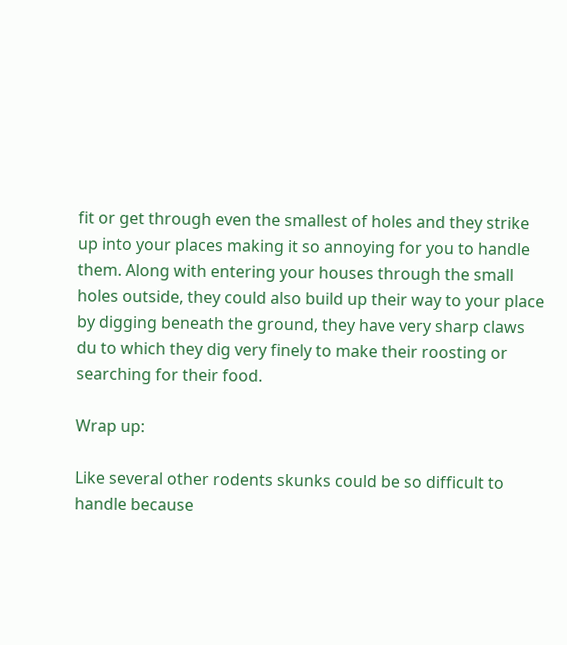fit or get through even the smallest of holes and they strike up into your places making it so annoying for you to handle them. Along with entering your houses through the small holes outside, they could also build up their way to your place by digging beneath the ground, they have very sharp claws du to which they dig very finely to make their roosting or searching for their food.

Wrap up:

Like several other rodents skunks could be so difficult to handle because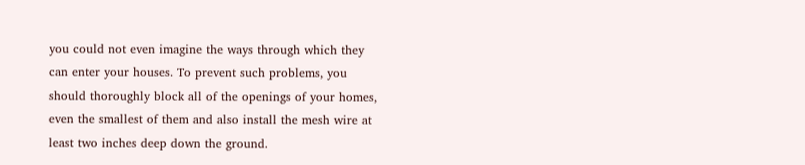you could not even imagine the ways through which they can enter your houses. To prevent such problems, you should thoroughly block all of the openings of your homes, even the smallest of them and also install the mesh wire at least two inches deep down the ground.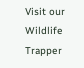Visit our Wildlife Trapper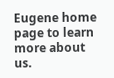Eugene home page to learn more about us.